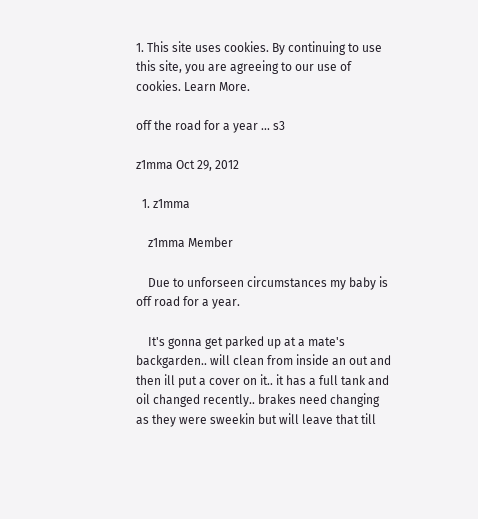1. This site uses cookies. By continuing to use this site, you are agreeing to our use of cookies. Learn More.

off the road for a year ... s3

z1mma Oct 29, 2012

  1. z1mma

    z1mma Member

    Due to unforseen circumstances my baby is off road for a year.

    It's gonna get parked up at a mate's backgarden.. will clean from inside an out and then ill put a cover on it.. it has a full tank and oil changed recently.. brakes need changing as they were sweekin but will leave that till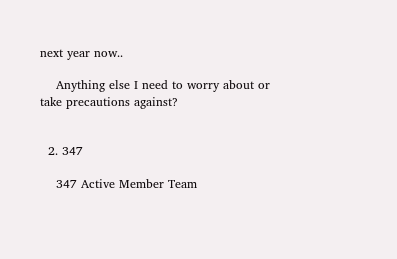next year now..

    Anything else I need to worry about or take precautions against?


  2. 347

    347 Active Member Team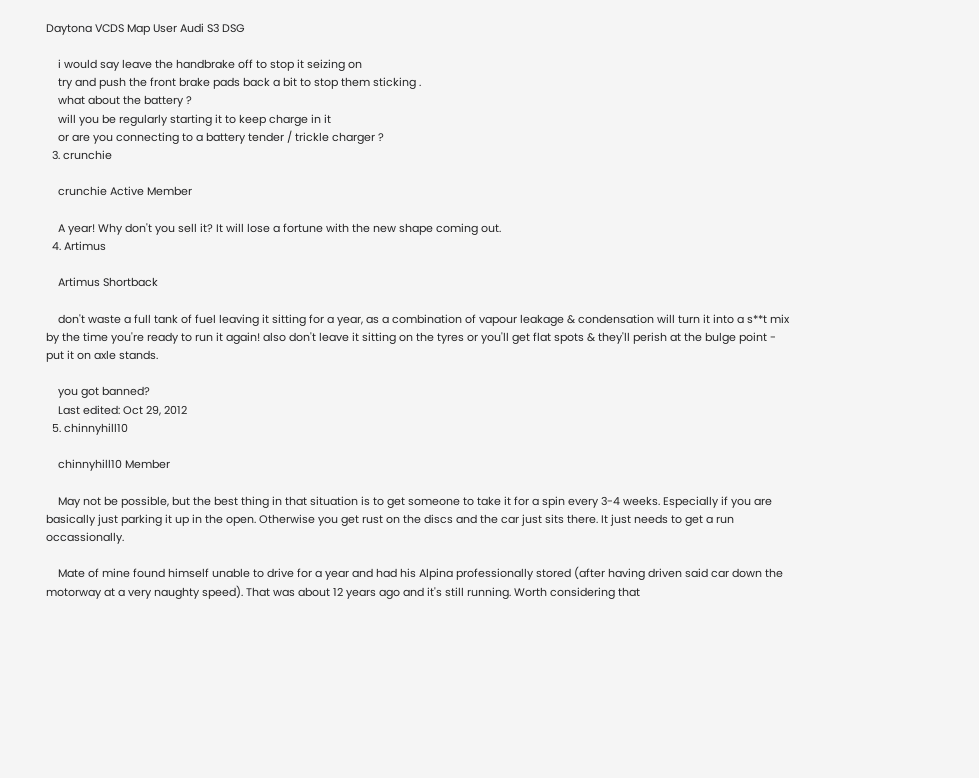Daytona VCDS Map User Audi S3 DSG

    i would say leave the handbrake off to stop it seizing on
    try and push the front brake pads back a bit to stop them sticking .
    what about the battery ?
    will you be regularly starting it to keep charge in it
    or are you connecting to a battery tender / trickle charger ?
  3. crunchie

    crunchie Active Member

    A year! Why don't you sell it? It will lose a fortune with the new shape coming out.
  4. Artimus

    Artimus Shortback

    don't waste a full tank of fuel leaving it sitting for a year, as a combination of vapour leakage & condensation will turn it into a s**t mix by the time you're ready to run it again! also don't leave it sitting on the tyres or you'll get flat spots & they'll perish at the bulge point - put it on axle stands.

    you got banned?
    Last edited: Oct 29, 2012
  5. chinnyhill10

    chinnyhill10 Member

    May not be possible, but the best thing in that situation is to get someone to take it for a spin every 3-4 weeks. Especially if you are basically just parking it up in the open. Otherwise you get rust on the discs and the car just sits there. It just needs to get a run occassionally.

    Mate of mine found himself unable to drive for a year and had his Alpina professionally stored (after having driven said car down the motorway at a very naughty speed). That was about 12 years ago and it's still running. Worth considering that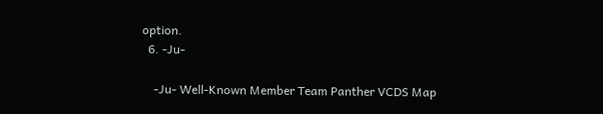option.
  6. -Ju-

    -Ju- Well-Known Member Team Panther VCDS Map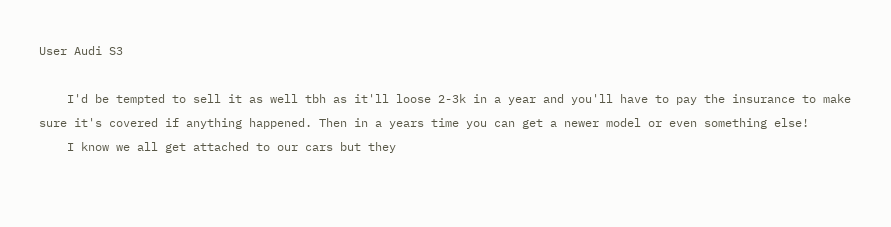User Audi S3

    I'd be tempted to sell it as well tbh as it'll loose 2-3k in a year and you'll have to pay the insurance to make sure it's covered if anything happened. Then in a years time you can get a newer model or even something else!
    I know we all get attached to our cars but they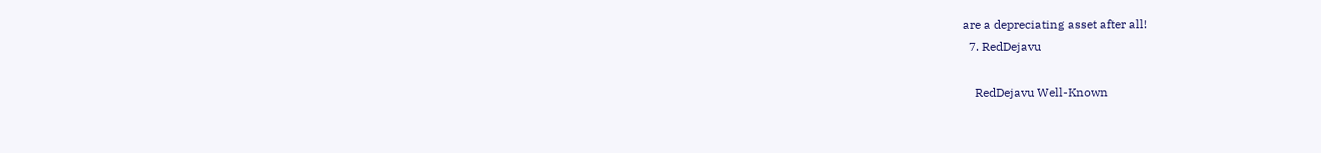are a depreciating asset after all!
  7. RedDejavu

    RedDejavu Well-Known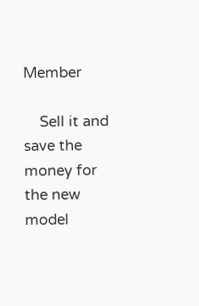Member

    Sell it and save the money for the new model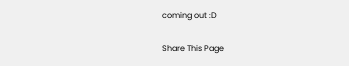coming out :D

Share This Page